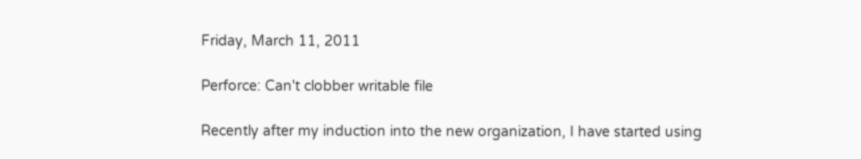Friday, March 11, 2011

Perforce: Can't clobber writable file

Recently after my induction into the new organization, I have started using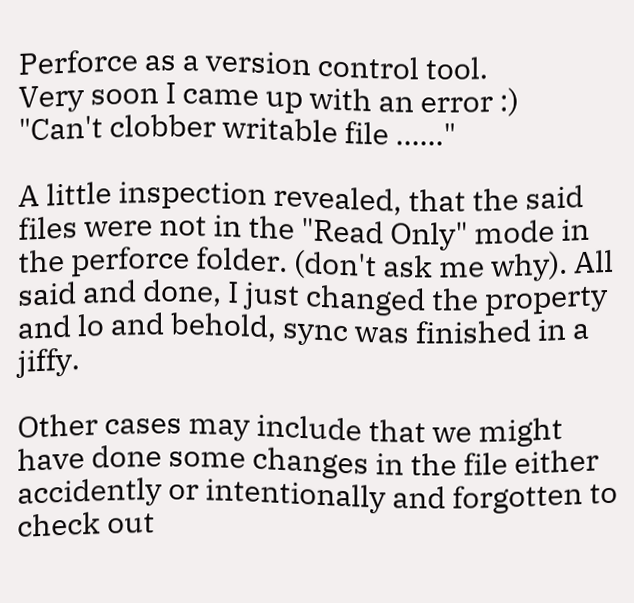Perforce as a version control tool.
Very soon I came up with an error :)
"Can't clobber writable file ......"

A little inspection revealed, that the said files were not in the "Read Only" mode in the perforce folder. (don't ask me why). All said and done, I just changed the property and lo and behold, sync was finished in a jiffy.

Other cases may include that we might have done some changes in the file either accidently or intentionally and forgotten to check out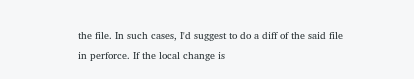the file. In such cases, I'd suggest to do a diff of the said file in perforce. If the local change is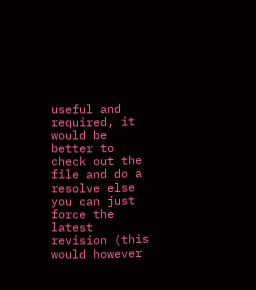useful and required, it would be better to check out the file and do a resolve else you can just force the latest revision (this would however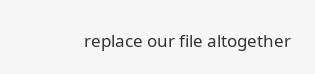replace our file altogether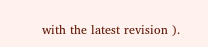with the latest revision ).